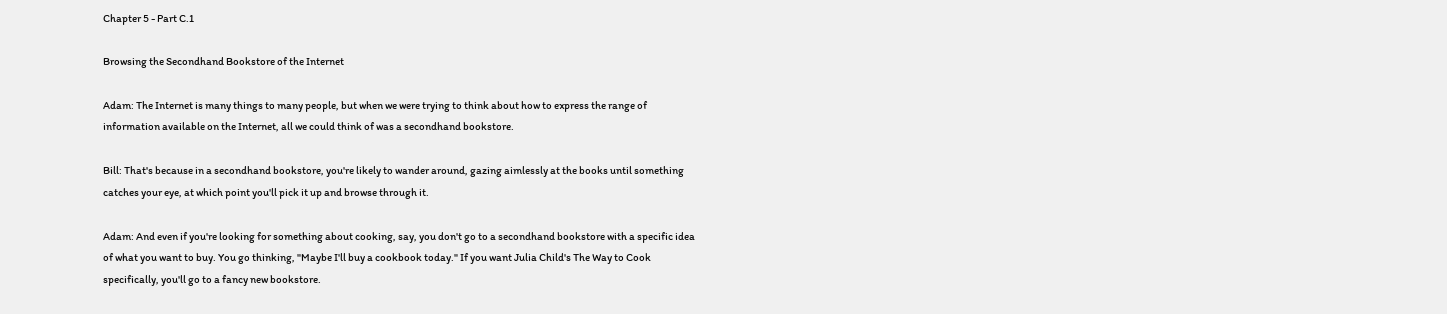Chapter 5 - Part C.1

Browsing the Secondhand Bookstore of the Internet

Adam: The Internet is many things to many people, but when we were trying to think about how to express the range of information available on the Internet, all we could think of was a secondhand bookstore.

Bill: That's because in a secondhand bookstore, you're likely to wander around, gazing aimlessly at the books until something catches your eye, at which point you'll pick it up and browse through it.

Adam: And even if you're looking for something about cooking, say, you don't go to a secondhand bookstore with a specific idea of what you want to buy. You go thinking, "Maybe I'll buy a cookbook today." If you want Julia Child's The Way to Cook specifically, you'll go to a fancy new bookstore.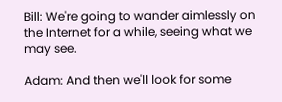Bill: We're going to wander aimlessly on the Internet for a while, seeing what we may see.

Adam: And then we'll look for some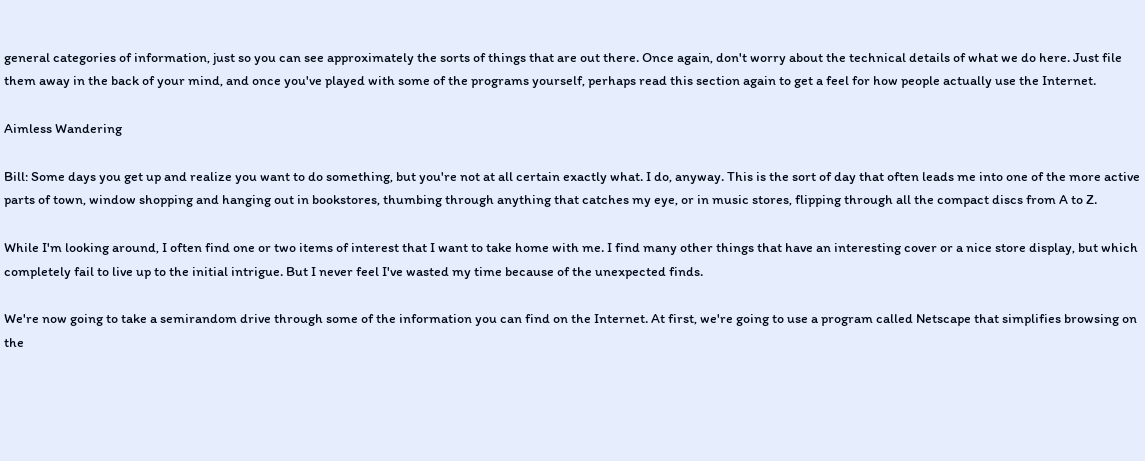general categories of information, just so you can see approximately the sorts of things that are out there. Once again, don't worry about the technical details of what we do here. Just file them away in the back of your mind, and once you've played with some of the programs yourself, perhaps read this section again to get a feel for how people actually use the Internet.

Aimless Wandering

Bill: Some days you get up and realize you want to do something, but you're not at all certain exactly what. I do, anyway. This is the sort of day that often leads me into one of the more active parts of town, window shopping and hanging out in bookstores, thumbing through anything that catches my eye, or in music stores, flipping through all the compact discs from A to Z.

While I'm looking around, I often find one or two items of interest that I want to take home with me. I find many other things that have an interesting cover or a nice store display, but which completely fail to live up to the initial intrigue. But I never feel I've wasted my time because of the unexpected finds.

We're now going to take a semirandom drive through some of the information you can find on the Internet. At first, we're going to use a program called Netscape that simplifies browsing on the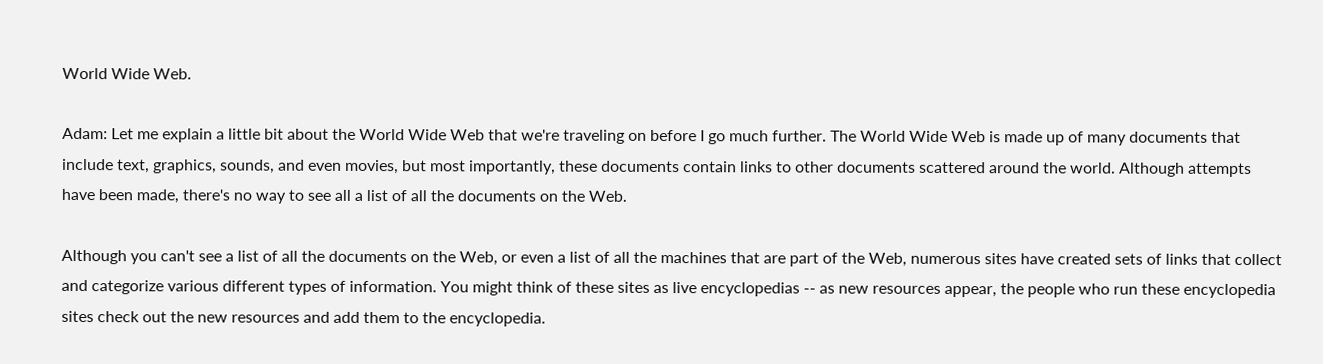World Wide Web.

Adam: Let me explain a little bit about the World Wide Web that we're traveling on before I go much further. The World Wide Web is made up of many documents that include text, graphics, sounds, and even movies, but most importantly, these documents contain links to other documents scattered around the world. Although attempts have been made, there's no way to see all a list of all the documents on the Web.

Although you can't see a list of all the documents on the Web, or even a list of all the machines that are part of the Web, numerous sites have created sets of links that collect and categorize various different types of information. You might think of these sites as live encyclopedias -- as new resources appear, the people who run these encyclopedia sites check out the new resources and add them to the encyclopedia.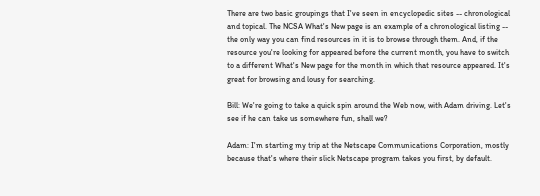There are two basic groupings that I've seen in encyclopedic sites -- chronological and topical. The NCSA What's New page is an example of a chronological listing -- the only way you can find resources in it is to browse through them. And, if the resource you're looking for appeared before the current month, you have to switch to a different What's New page for the month in which that resource appeared. It's great for browsing and lousy for searching.

Bill: We're going to take a quick spin around the Web now, with Adam driving. Let's see if he can take us somewhere fun, shall we?

Adam: I'm starting my trip at the Netscape Communications Corporation, mostly because that's where their slick Netscape program takes you first, by default.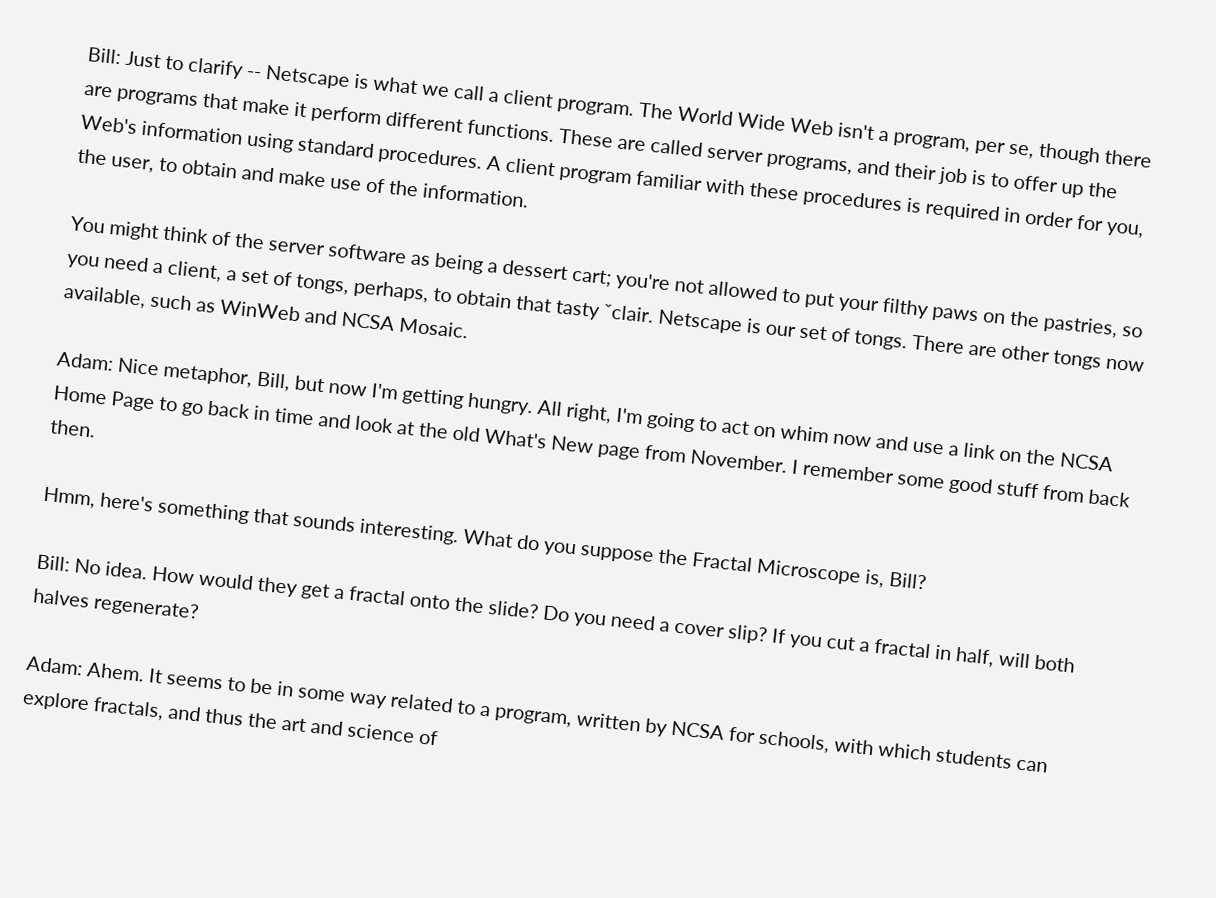Bill: Just to clarify -- Netscape is what we call a client program. The World Wide Web isn't a program, per se, though there are programs that make it perform different functions. These are called server programs, and their job is to offer up the Web's information using standard procedures. A client program familiar with these procedures is required in order for you, the user, to obtain and make use of the information.

You might think of the server software as being a dessert cart; you're not allowed to put your filthy paws on the pastries, so you need a client, a set of tongs, perhaps, to obtain that tasty ˇclair. Netscape is our set of tongs. There are other tongs now available, such as WinWeb and NCSA Mosaic.

Adam: Nice metaphor, Bill, but now I'm getting hungry. All right, I'm going to act on whim now and use a link on the NCSA Home Page to go back in time and look at the old What's New page from November. I remember some good stuff from back then.

Hmm, here's something that sounds interesting. What do you suppose the Fractal Microscope is, Bill?

Bill: No idea. How would they get a fractal onto the slide? Do you need a cover slip? If you cut a fractal in half, will both halves regenerate?

Adam: Ahem. It seems to be in some way related to a program, written by NCSA for schools, with which students can explore fractals, and thus the art and science of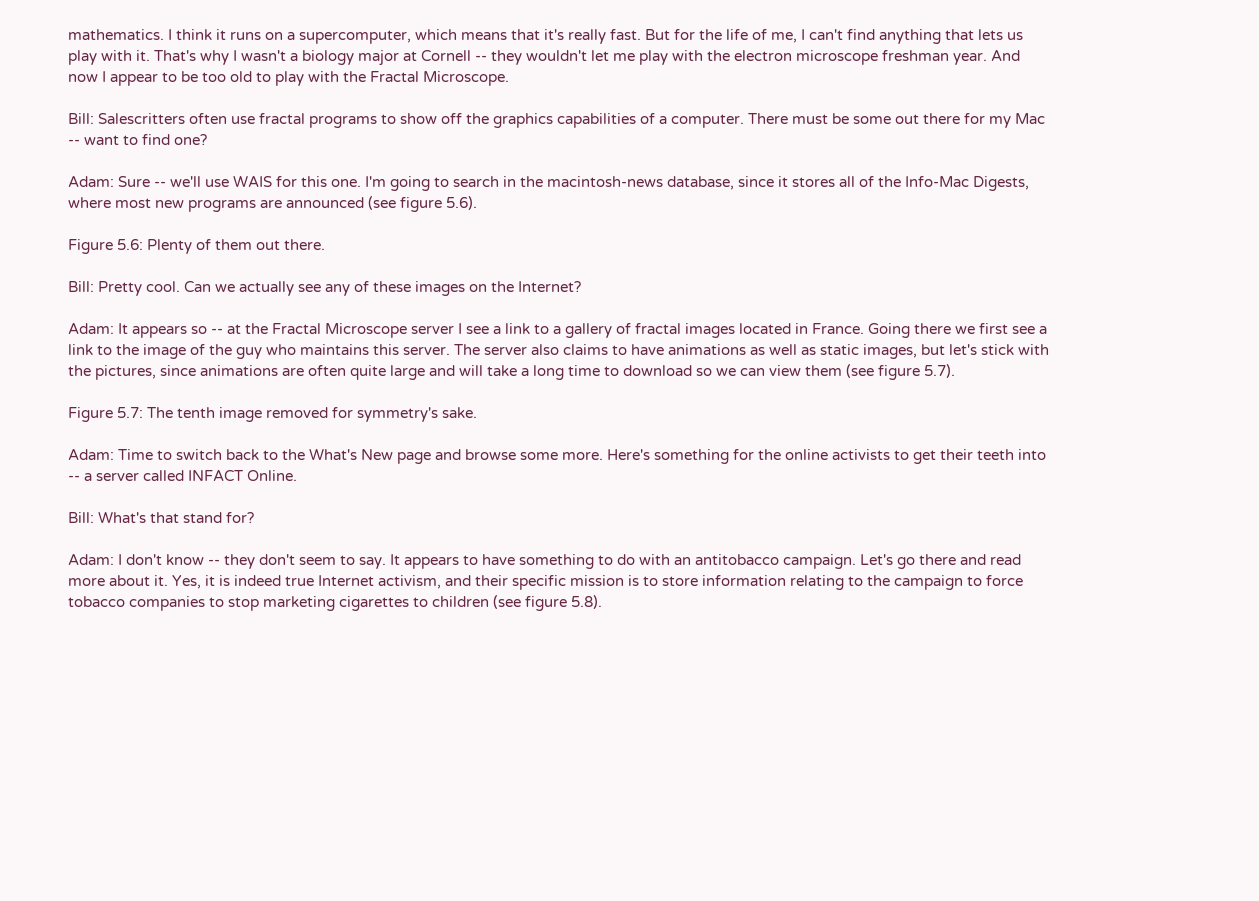mathematics. I think it runs on a supercomputer, which means that it's really fast. But for the life of me, I can't find anything that lets us play with it. That's why I wasn't a biology major at Cornell -- they wouldn't let me play with the electron microscope freshman year. And now I appear to be too old to play with the Fractal Microscope.

Bill: Salescritters often use fractal programs to show off the graphics capabilities of a computer. There must be some out there for my Mac -- want to find one?

Adam: Sure -- we'll use WAIS for this one. I'm going to search in the macintosh-news database, since it stores all of the Info-Mac Digests, where most new programs are announced (see figure 5.6).

Figure 5.6: Plenty of them out there.

Bill: Pretty cool. Can we actually see any of these images on the Internet?

Adam: It appears so -- at the Fractal Microscope server I see a link to a gallery of fractal images located in France. Going there we first see a link to the image of the guy who maintains this server. The server also claims to have animations as well as static images, but let's stick with the pictures, since animations are often quite large and will take a long time to download so we can view them (see figure 5.7).

Figure 5.7: The tenth image removed for symmetry's sake.

Adam: Time to switch back to the What's New page and browse some more. Here's something for the online activists to get their teeth into -- a server called INFACT Online.

Bill: What's that stand for?

Adam: I don't know -- they don't seem to say. It appears to have something to do with an antitobacco campaign. Let's go there and read more about it. Yes, it is indeed true Internet activism, and their specific mission is to store information relating to the campaign to force tobacco companies to stop marketing cigarettes to children (see figure 5.8).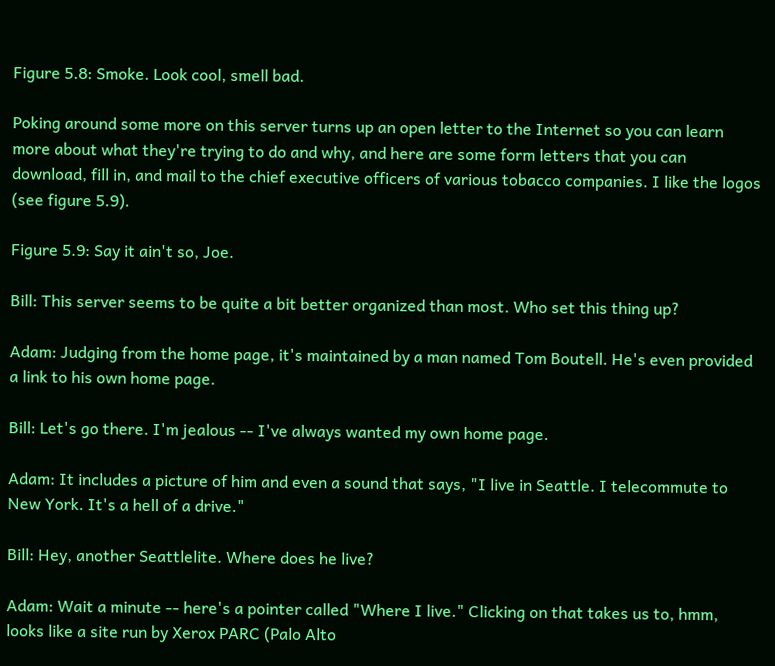Figure 5.8: Smoke. Look cool, smell bad.

Poking around some more on this server turns up an open letter to the Internet so you can learn more about what they're trying to do and why, and here are some form letters that you can download, fill in, and mail to the chief executive officers of various tobacco companies. I like the logos (see figure 5.9).

Figure 5.9: Say it ain't so, Joe.

Bill: This server seems to be quite a bit better organized than most. Who set this thing up?

Adam: Judging from the home page, it's maintained by a man named Tom Boutell. He's even provided a link to his own home page.

Bill: Let's go there. I'm jealous -- I've always wanted my own home page.

Adam: It includes a picture of him and even a sound that says, "I live in Seattle. I telecommute to New York. It's a hell of a drive."

Bill: Hey, another Seattlelite. Where does he live?

Adam: Wait a minute -- here's a pointer called "Where I live." Clicking on that takes us to, hmm, looks like a site run by Xerox PARC (Palo Alto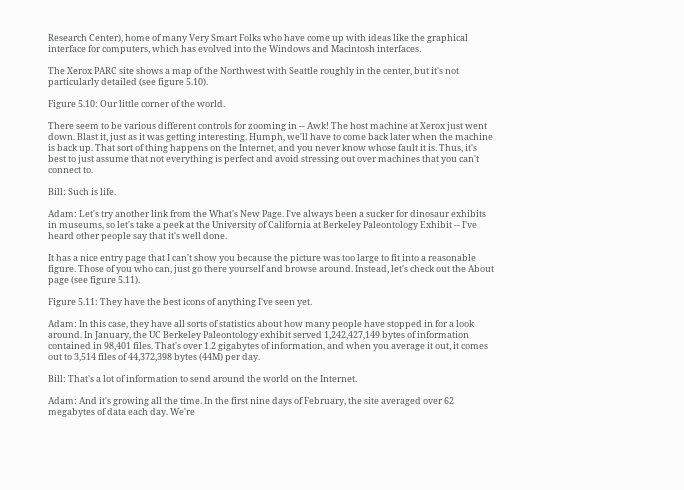Research Center), home of many Very Smart Folks who have come up with ideas like the graphical interface for computers, which has evolved into the Windows and Macintosh interfaces.

The Xerox PARC site shows a map of the Northwest with Seattle roughly in the center, but it's not particularly detailed (see figure 5.10).

Figure 5.10: Our little corner of the world.

There seem to be various different controls for zooming in -- Awk! The host machine at Xerox just went down. Blast it, just as it was getting interesting. Humph, we'll have to come back later when the machine is back up. That sort of thing happens on the Internet, and you never know whose fault it is. Thus, it's best to just assume that not everything is perfect and avoid stressing out over machines that you can't connect to.

Bill: Such is life.

Adam: Let's try another link from the What's New Page. I've always been a sucker for dinosaur exhibits in museums, so let's take a peek at the University of California at Berkeley Paleontology Exhibit -- I've heard other people say that it's well done.

It has a nice entry page that I can't show you because the picture was too large to fit into a reasonable figure. Those of you who can, just go there yourself and browse around. Instead, let's check out the About page (see figure 5.11).

Figure 5.11: They have the best icons of anything I've seen yet.

Adam: In this case, they have all sorts of statistics about how many people have stopped in for a look around. In January, the UC Berkeley Paleontology exhibit served 1,242,427,149 bytes of information contained in 98,401 files. That's over 1.2 gigabytes of information, and when you average it out, it comes out to 3,514 files of 44,372,398 bytes (44M) per day.

Bill: That's a lot of information to send around the world on the Internet.

Adam: And it's growing all the time. In the first nine days of February, the site averaged over 62 megabytes of data each day. We're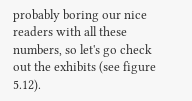probably boring our nice readers with all these numbers, so let's go check out the exhibits (see figure 5.12).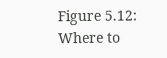Figure 5.12: Where to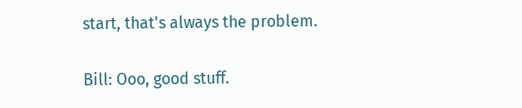start, that's always the problem.

Bill: Ooo, good stuff.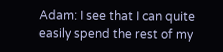Adam: I see that I can quite easily spend the rest of my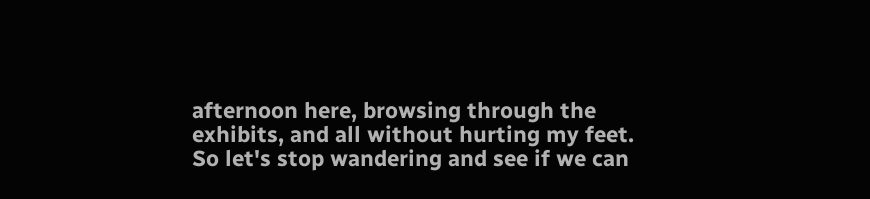afternoon here, browsing through the exhibits, and all without hurting my feet. So let's stop wandering and see if we can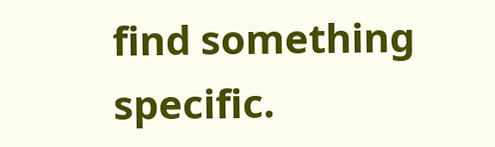find something specific.